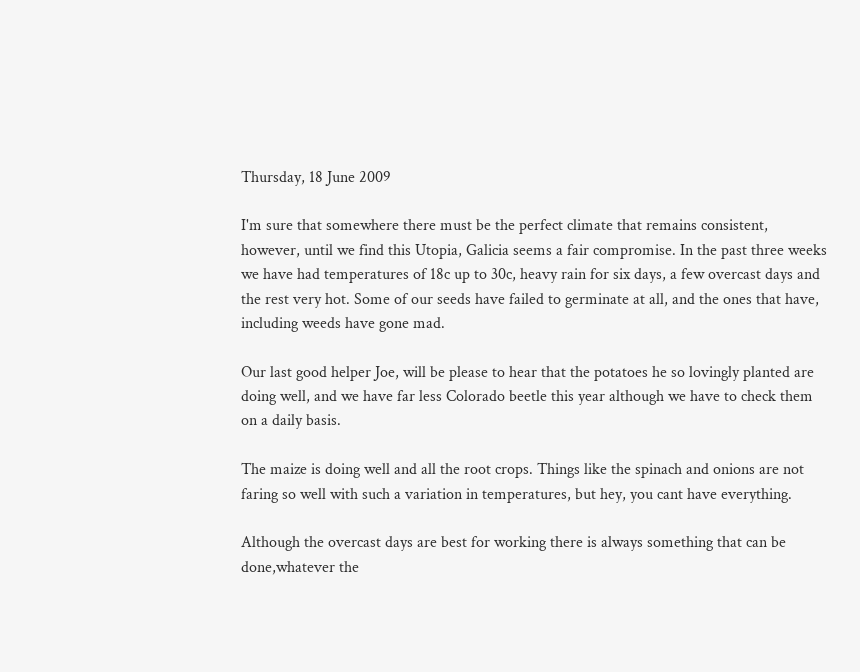Thursday, 18 June 2009

I'm sure that somewhere there must be the perfect climate that remains consistent, however, until we find this Utopia, Galicia seems a fair compromise. In the past three weeks we have had temperatures of 18c up to 30c, heavy rain for six days, a few overcast days and the rest very hot. Some of our seeds have failed to germinate at all, and the ones that have, including weeds have gone mad.

Our last good helper Joe, will be please to hear that the potatoes he so lovingly planted are doing well, and we have far less Colorado beetle this year although we have to check them on a daily basis.

The maize is doing well and all the root crops. Things like the spinach and onions are not faring so well with such a variation in temperatures, but hey, you cant have everything.

Although the overcast days are best for working there is always something that can be done,whatever the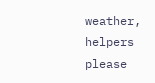weather, helpers please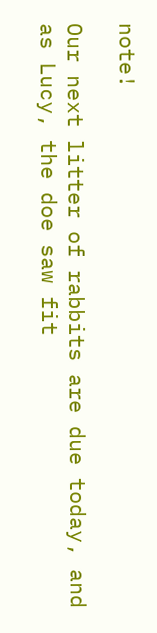note!

Our next litter of rabbits are due today, and as Lucy, the doe saw fit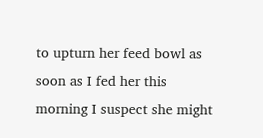to upturn her feed bowl as soon as I fed her this morning I suspect she might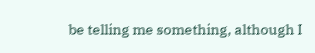be telling me something, although I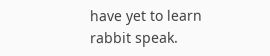have yet to learn rabbit speak.